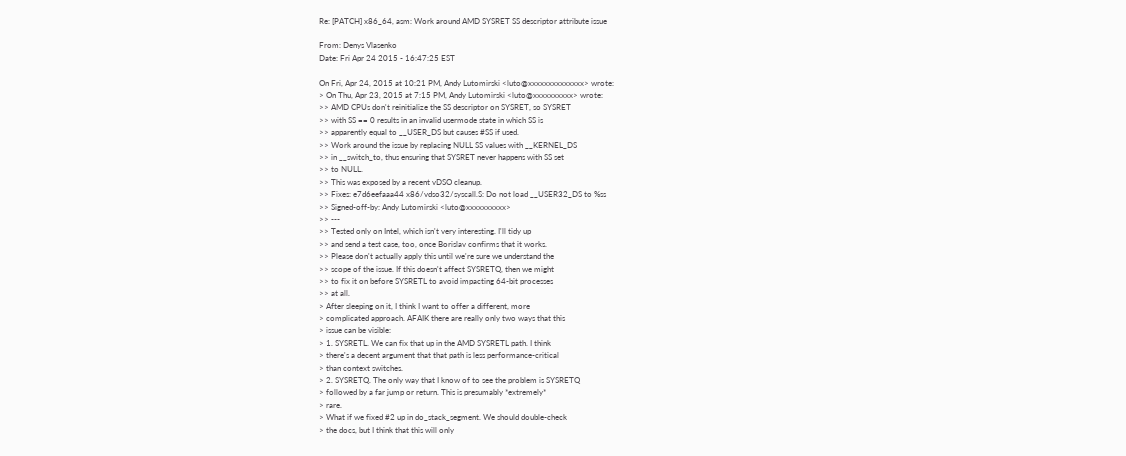Re: [PATCH] x86_64, asm: Work around AMD SYSRET SS descriptor attribute issue

From: Denys Vlasenko
Date: Fri Apr 24 2015 - 16:47:25 EST

On Fri, Apr 24, 2015 at 10:21 PM, Andy Lutomirski <luto@xxxxxxxxxxxxxx> wrote:
> On Thu, Apr 23, 2015 at 7:15 PM, Andy Lutomirski <luto@xxxxxxxxxx> wrote:
>> AMD CPUs don't reinitialize the SS descriptor on SYSRET, so SYSRET
>> with SS == 0 results in an invalid usermode state in which SS is
>> apparently equal to __USER_DS but causes #SS if used.
>> Work around the issue by replacing NULL SS values with __KERNEL_DS
>> in __switch_to, thus ensuring that SYSRET never happens with SS set
>> to NULL.
>> This was exposed by a recent vDSO cleanup.
>> Fixes: e7d6eefaaa44 x86/vdso32/syscall.S: Do not load __USER32_DS to %ss
>> Signed-off-by: Andy Lutomirski <luto@xxxxxxxxxx>
>> ---
>> Tested only on Intel, which isn't very interesting. I'll tidy up
>> and send a test case, too, once Borislav confirms that it works.
>> Please don't actually apply this until we're sure we understand the
>> scope of the issue. If this doesn't affect SYSRETQ, then we might
>> to fix it on before SYSRETL to avoid impacting 64-bit processes
>> at all.
> After sleeping on it, I think I want to offer a different, more
> complicated approach. AFAIK there are really only two ways that this
> issue can be visible:
> 1. SYSRETL. We can fix that up in the AMD SYSRETL path. I think
> there's a decent argument that that path is less performance-critical
> than context switches.
> 2. SYSRETQ. The only way that I know of to see the problem is SYSRETQ
> followed by a far jump or return. This is presumably *extremely*
> rare.
> What if we fixed #2 up in do_stack_segment. We should double-check
> the docs, but I think that this will only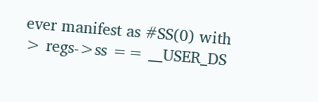ever manifest as #SS(0) with
> regs->ss == __USER_DS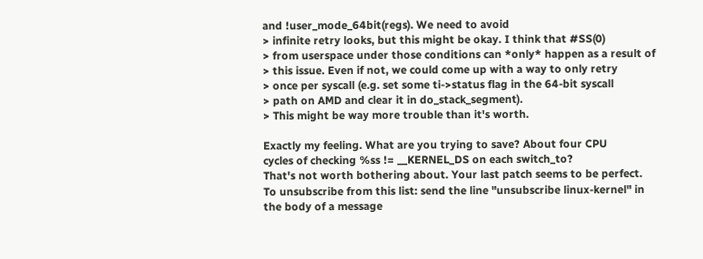and !user_mode_64bit(regs). We need to avoid
> infinite retry looks, but this might be okay. I think that #SS(0)
> from userspace under those conditions can *only* happen as a result of
> this issue. Even if not, we could come up with a way to only retry
> once per syscall (e.g. set some ti->status flag in the 64-bit syscall
> path on AMD and clear it in do_stack_segment).
> This might be way more trouble than it's worth.

Exactly my feeling. What are you trying to save? About four CPU
cycles of checking %ss != __KERNEL_DS on each switch_to?
That's not worth bothering about. Your last patch seems to be perfect.
To unsubscribe from this list: send the line "unsubscribe linux-kernel" in
the body of a message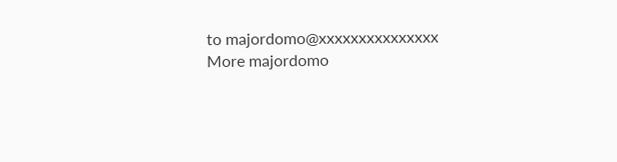to majordomo@xxxxxxxxxxxxxxx
More majordomo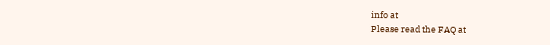info at
Please read the FAQ at